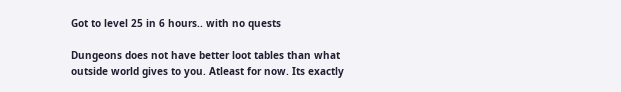Got to level 25 in 6 hours.. with no quests

Dungeons does not have better loot tables than what outside world gives to you. Atleast for now. Its exactly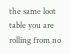the same loot table you are rolling from no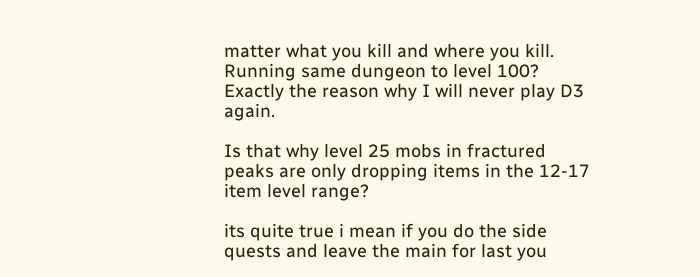matter what you kill and where you kill. Running same dungeon to level 100? Exactly the reason why I will never play D3 again.

Is that why level 25 mobs in fractured peaks are only dropping items in the 12-17 item level range?

its quite true i mean if you do the side quests and leave the main for last you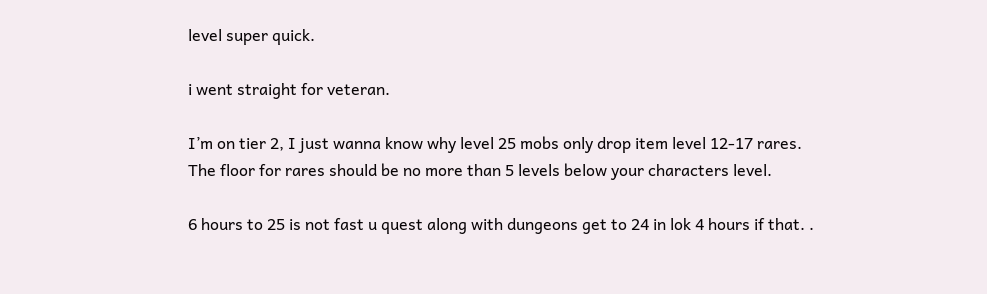level super quick.

i went straight for veteran.

I’m on tier 2, I just wanna know why level 25 mobs only drop item level 12-17 rares. The floor for rares should be no more than 5 levels below your characters level.

6 hours to 25 is not fast u quest along with dungeons get to 24 in lok 4 hours if that. .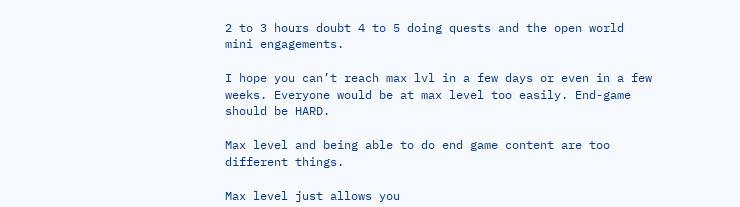2 to 3 hours doubt 4 to 5 doing quests and the open world mini engagements.

I hope you can’t reach max lvl in a few days or even in a few weeks. Everyone would be at max level too easily. End-game should be HARD.

Max level and being able to do end game content are too different things.

Max level just allows you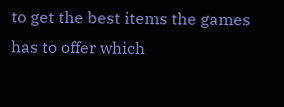to get the best items the games has to offer which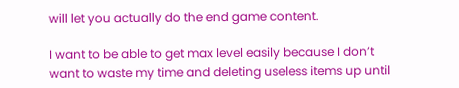will let you actually do the end game content.

I want to be able to get max level easily because I don’t want to waste my time and deleting useless items up until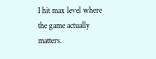I hit max level where the game actually matters.